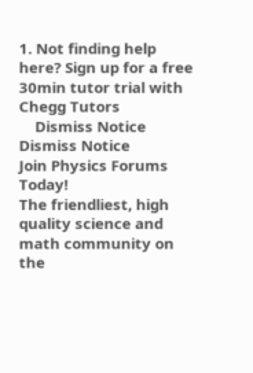1. Not finding help here? Sign up for a free 30min tutor trial with Chegg Tutors
    Dismiss Notice
Dismiss Notice
Join Physics Forums Today!
The friendliest, high quality science and math community on the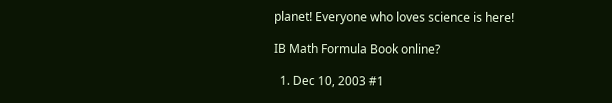planet! Everyone who loves science is here!

IB Math Formula Book online?

  1. Dec 10, 2003 #1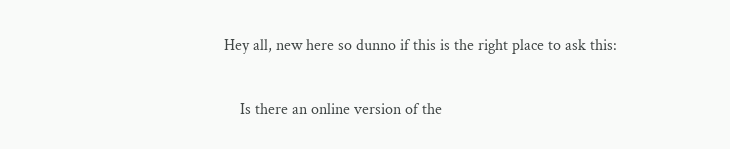Hey all, new here so dunno if this is the right place to ask this:

    Is there an online version of the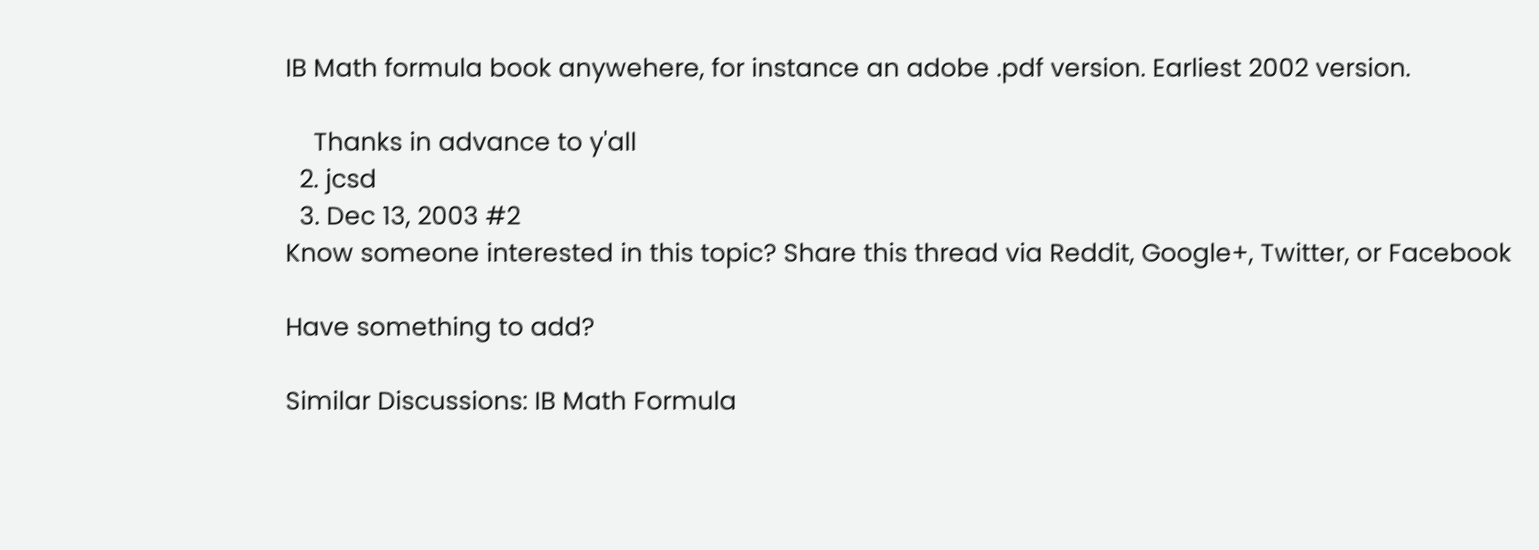IB Math formula book anywehere, for instance an adobe .pdf version. Earliest 2002 version.

    Thanks in advance to y'all
  2. jcsd
  3. Dec 13, 2003 #2
Know someone interested in this topic? Share this thread via Reddit, Google+, Twitter, or Facebook

Have something to add?

Similar Discussions: IB Math Formula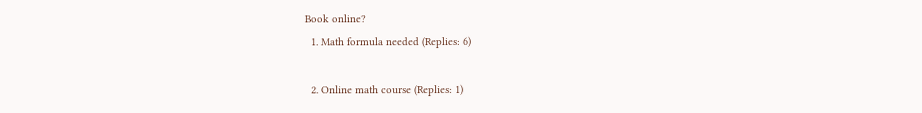Book online?
  1. Math formula needed (Replies: 6)

  2. Online math course (Replies: 1)